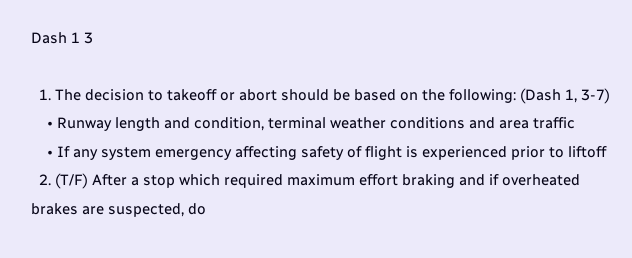Dash 1 3

  1. The decision to takeoff or abort should be based on the following: (Dash 1, 3-7)
    • Runway length and condition, terminal weather conditions and area traffic
    • If any system emergency affecting safety of flight is experienced prior to liftoff
  2. (T/F) After a stop which required maximum effort braking and if overheated brakes are suspected, do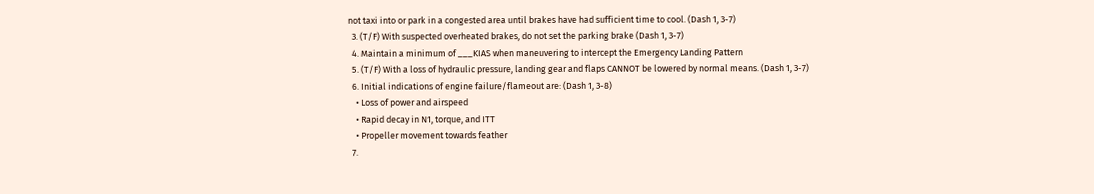not taxi into or park in a congested area until brakes have had sufficient time to cool. (Dash 1, 3-7)
  3. (T/F) With suspected overheated brakes, do not set the parking brake (Dash 1, 3-7)
  4. Maintain a minimum of ___KIAS when maneuvering to intercept the Emergency Landing Pattern
  5. (T/F) With a loss of hydraulic pressure, landing gear and flaps CANNOT be lowered by normal means. (Dash 1, 3-7)
  6. Initial indications of engine failure/flameout are: (Dash 1, 3-8)
    • Loss of power and airspeed
    • Rapid decay in N1, torque, and ITT
    • Propeller movement towards feather
  7.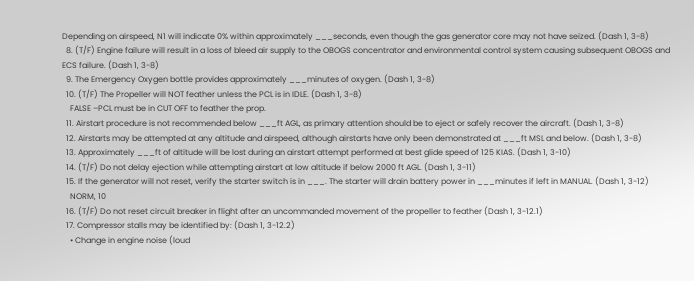Depending on airspeed, N1 will indicate 0% within approximately ___seconds, even though the gas generator core may not have seized. (Dash 1, 3-8)
  8. (T/F) Engine failure will result in a loss of bleed air supply to the OBOGS concentrator and environmental control system causing subsequent OBOGS and ECS failure. (Dash 1, 3-8)
  9. The Emergency Oxygen bottle provides approximately ___minutes of oxygen. (Dash 1, 3-8)
  10. (T/F) The Propeller will NOT feather unless the PCL is in IDLE. (Dash 1, 3-8)
    FALSE –PCL must be in CUT OFF to feather the prop.
  11. Airstart procedure is not recommended below ___ft AGL, as primary attention should be to eject or safely recover the aircraft. (Dash 1, 3-8)
  12. Airstarts may be attempted at any altitude and airspeed, although airstarts have only been demonstrated at ___ft MSL and below. (Dash 1, 3-8)
  13. Approximately ___ft of altitude will be lost during an airstart attempt performed at best glide speed of 125 KIAS. (Dash 1, 3-10)
  14. (T/F) Do not delay ejection while attempting airstart at low altitude if below 2000 ft AGL. (Dash 1, 3-11)
  15. If the generator will not reset, verify the starter switch is in ___. The starter will drain battery power in ___minutes if left in MANUAL. (Dash 1, 3-12)
    NORM, 10
  16. (T/F) Do not reset circuit breaker in flight after an uncommanded movement of the propeller to feather (Dash 1, 3-12.1)
  17. Compressor stalls may be identified by: (Dash 1, 3-12.2)
    • Change in engine noise (loud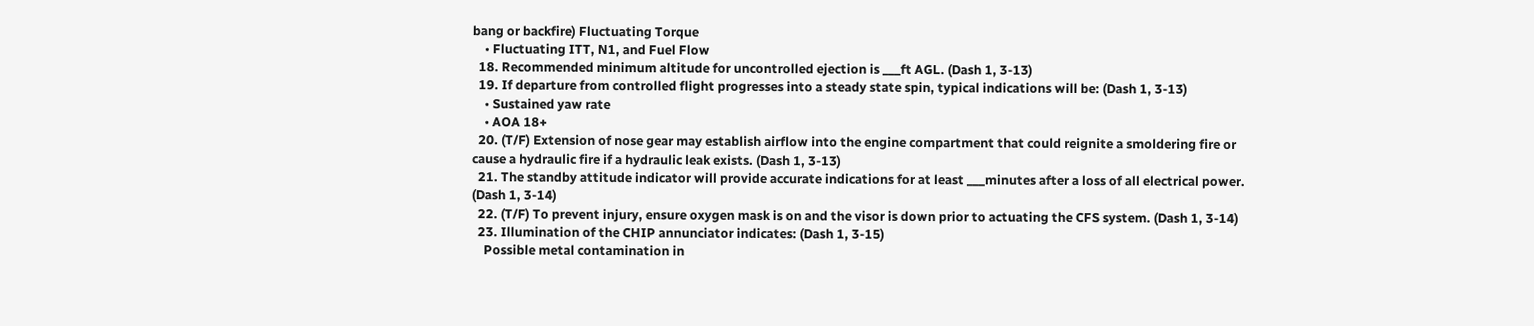bang or backfire) Fluctuating Torque
    • Fluctuating ITT, N1, and Fuel Flow
  18. Recommended minimum altitude for uncontrolled ejection is ___ft AGL. (Dash 1, 3-13)
  19. If departure from controlled flight progresses into a steady state spin, typical indications will be: (Dash 1, 3-13)
    • Sustained yaw rate
    • AOA 18+
  20. (T/F) Extension of nose gear may establish airflow into the engine compartment that could reignite a smoldering fire or cause a hydraulic fire if a hydraulic leak exists. (Dash 1, 3-13)
  21. The standby attitude indicator will provide accurate indications for at least ___minutes after a loss of all electrical power. (Dash 1, 3-14)
  22. (T/F) To prevent injury, ensure oxygen mask is on and the visor is down prior to actuating the CFS system. (Dash 1, 3-14)
  23. Illumination of the CHIP annunciator indicates: (Dash 1, 3-15)
    Possible metal contamination in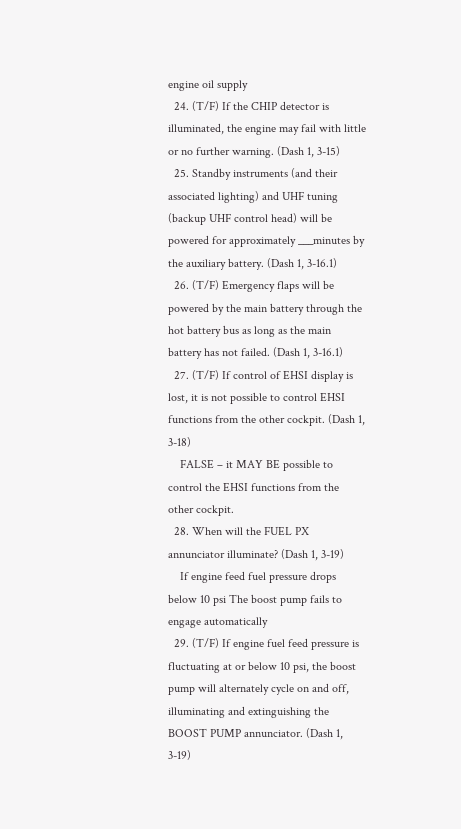engine oil supply
  24. (T/F) If the CHIP detector is illuminated, the engine may fail with little or no further warning. (Dash 1, 3-15)
  25. Standby instruments (and their associated lighting) and UHF tuning (backup UHF control head) will be powered for approximately ___minutes by the auxiliary battery. (Dash 1, 3-16.1)
  26. (T/F) Emergency flaps will be powered by the main battery through the hot battery bus as long as the main battery has not failed. (Dash 1, 3-16.1)
  27. (T/F) If control of EHSI display is lost, it is not possible to control EHSI functions from the other cockpit. (Dash 1, 3-18)
    FALSE – it MAY BE possible to control the EHSI functions from the other cockpit.
  28. When will the FUEL PX annunciator illuminate? (Dash 1, 3-19)
    If engine feed fuel pressure drops below 10 psi The boost pump fails to engage automatically
  29. (T/F) If engine fuel feed pressure is fluctuating at or below 10 psi, the boost pump will alternately cycle on and off, illuminating and extinguishing the BOOST PUMP annunciator. (Dash 1, 3-19)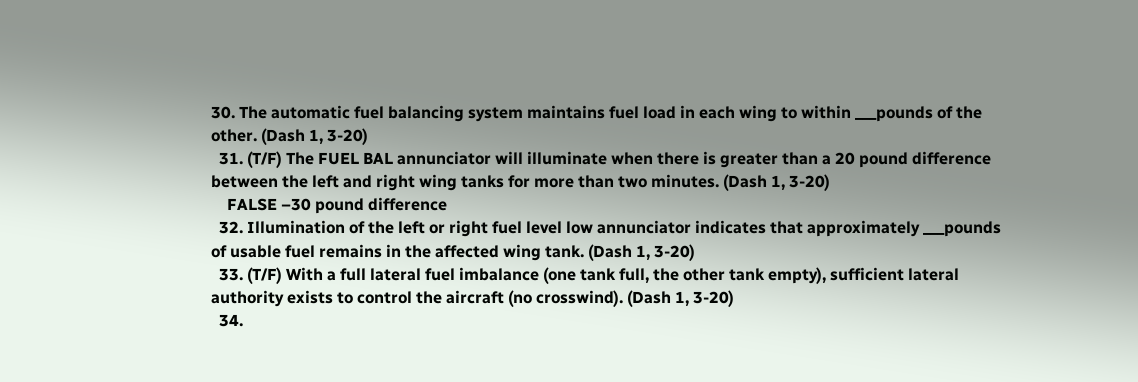30. The automatic fuel balancing system maintains fuel load in each wing to within ___pounds of the other. (Dash 1, 3-20)
  31. (T/F) The FUEL BAL annunciator will illuminate when there is greater than a 20 pound difference between the left and right wing tanks for more than two minutes. (Dash 1, 3-20)
    FALSE –30 pound difference
  32. Illumination of the left or right fuel level low annunciator indicates that approximately ___pounds of usable fuel remains in the affected wing tank. (Dash 1, 3-20)
  33. (T/F) With a full lateral fuel imbalance (one tank full, the other tank empty), sufficient lateral authority exists to control the aircraft (no crosswind). (Dash 1, 3-20)
  34.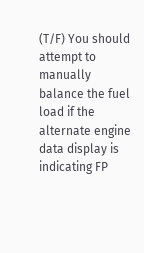(T/F) You should attempt to manually balance the fuel load if the alternate engine data display is indicating FP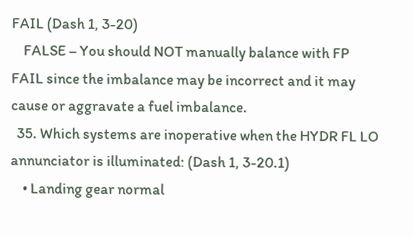FAIL (Dash 1, 3-20)
    FALSE – You should NOT manually balance with FP FAIL since the imbalance may be incorrect and it may cause or aggravate a fuel imbalance.
  35. Which systems are inoperative when the HYDR FL LO annunciator is illuminated: (Dash 1, 3-20.1)
    • Landing gear normal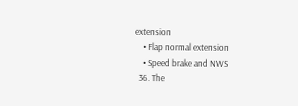extension
    • Flap normal extension
    • Speed brake and NWS
  36. The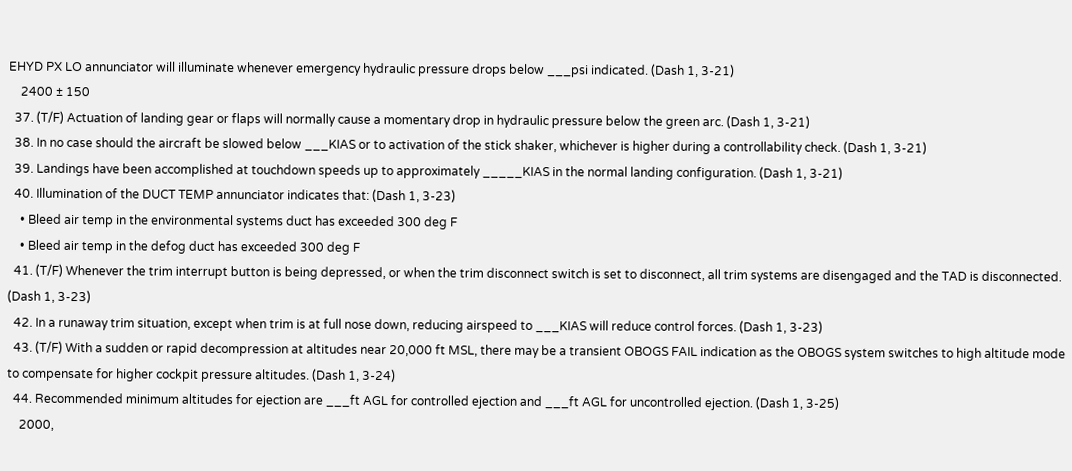EHYD PX LO annunciator will illuminate whenever emergency hydraulic pressure drops below ___psi indicated. (Dash 1, 3-21)
    2400 ± 150
  37. (T/F) Actuation of landing gear or flaps will normally cause a momentary drop in hydraulic pressure below the green arc. (Dash 1, 3-21)
  38. In no case should the aircraft be slowed below ___KIAS or to activation of the stick shaker, whichever is higher during a controllability check. (Dash 1, 3-21)
  39. Landings have been accomplished at touchdown speeds up to approximately _____KIAS in the normal landing configuration. (Dash 1, 3-21)
  40. Illumination of the DUCT TEMP annunciator indicates that: (Dash 1, 3-23)
    • Bleed air temp in the environmental systems duct has exceeded 300 deg F
    • Bleed air temp in the defog duct has exceeded 300 deg F
  41. (T/F) Whenever the trim interrupt button is being depressed, or when the trim disconnect switch is set to disconnect, all trim systems are disengaged and the TAD is disconnected. (Dash 1, 3-23)
  42. In a runaway trim situation, except when trim is at full nose down, reducing airspeed to ___KIAS will reduce control forces. (Dash 1, 3-23)
  43. (T/F) With a sudden or rapid decompression at altitudes near 20,000 ft MSL, there may be a transient OBOGS FAIL indication as the OBOGS system switches to high altitude mode to compensate for higher cockpit pressure altitudes. (Dash 1, 3-24)
  44. Recommended minimum altitudes for ejection are ___ft AGL for controlled ejection and ___ft AGL for uncontrolled ejection. (Dash 1, 3-25)
    2000,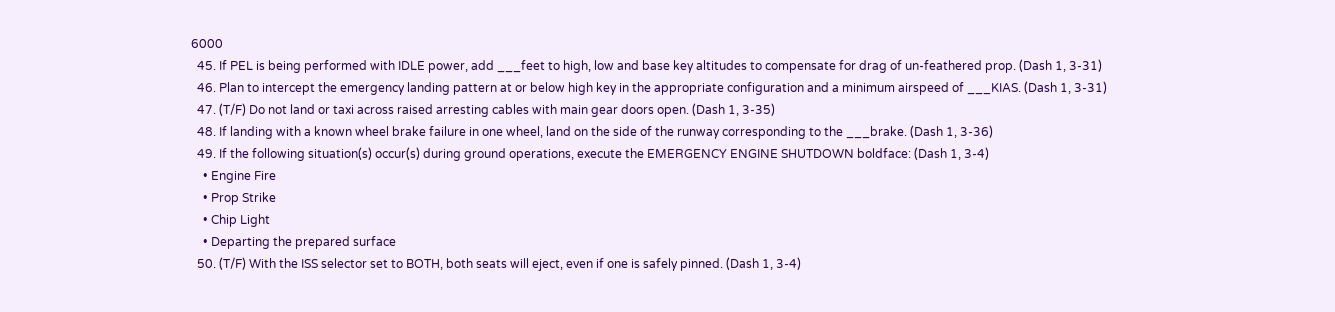6000
  45. If PEL is being performed with IDLE power, add ___feet to high, low and base key altitudes to compensate for drag of un-feathered prop. (Dash 1, 3-31)
  46. Plan to intercept the emergency landing pattern at or below high key in the appropriate configuration and a minimum airspeed of ___KIAS. (Dash 1, 3-31)
  47. (T/F) Do not land or taxi across raised arresting cables with main gear doors open. (Dash 1, 3-35)
  48. If landing with a known wheel brake failure in one wheel, land on the side of the runway corresponding to the ___brake. (Dash 1, 3-36)
  49. If the following situation(s) occur(s) during ground operations, execute the EMERGENCY ENGINE SHUTDOWN boldface: (Dash 1, 3-4)
    • Engine Fire
    • Prop Strike
    • Chip Light
    • Departing the prepared surface
  50. (T/F) With the ISS selector set to BOTH, both seats will eject, even if one is safely pinned. (Dash 1, 3-4)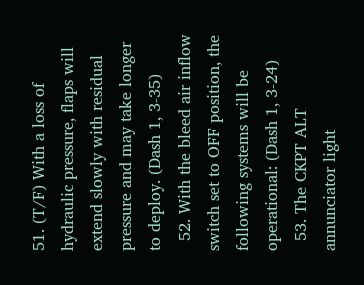51. (T/F) With a loss of hydraulic pressure, flaps will extend slowly with residual pressure and may take longer to deploy. (Dash 1, 3-35)
  52. With the bleed air inflow switch set to OFF position, the following systems will be operational: (Dash 1, 3-24)
  53. The CKPT ALT annunciator light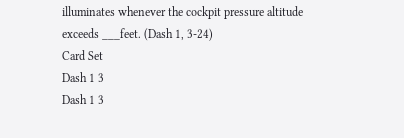illuminates whenever the cockpit pressure altitude exceeds ___feet. (Dash 1, 3-24)
Card Set
Dash 1 3
Dash 1 3